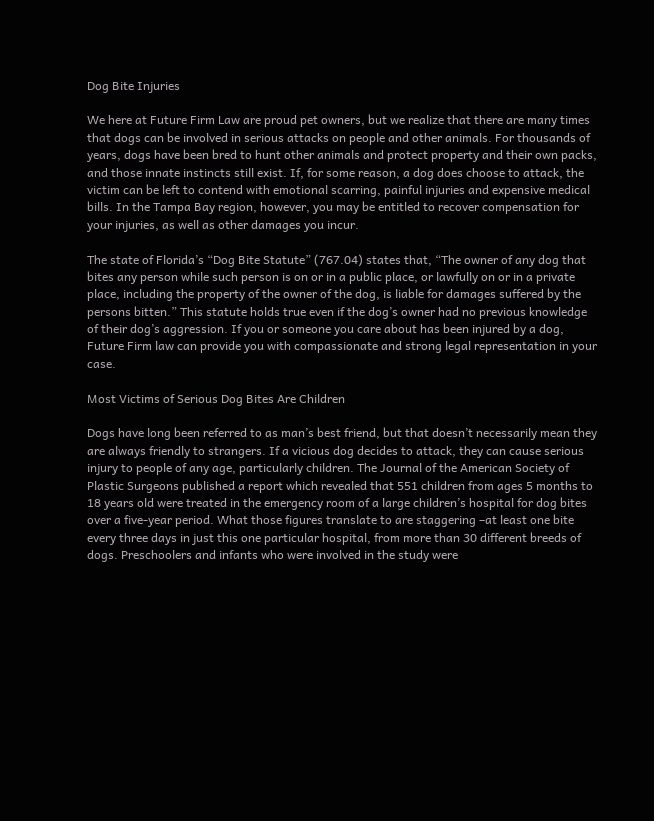Dog Bite Injuries

We here at Future Firm Law are proud pet owners, but we realize that there are many times that dogs can be involved in serious attacks on people and other animals. For thousands of years, dogs have been bred to hunt other animals and protect property and their own packs, and those innate instincts still exist. If, for some reason, a dog does choose to attack, the victim can be left to contend with emotional scarring, painful injuries and expensive medical bills. In the Tampa Bay region, however, you may be entitled to recover compensation for your injuries, as well as other damages you incur.

The state of Florida’s “Dog Bite Statute” (767.04) states that, “The owner of any dog that bites any person while such person is on or in a public place, or lawfully on or in a private place, including the property of the owner of the dog, is liable for damages suffered by the persons bitten.” This statute holds true even if the dog’s owner had no previous knowledge of their dog’s aggression. If you or someone you care about has been injured by a dog, Future Firm law can provide you with compassionate and strong legal representation in your case.

Most Victims of Serious Dog Bites Are Children

Dogs have long been referred to as man’s best friend, but that doesn’t necessarily mean they are always friendly to strangers. If a vicious dog decides to attack, they can cause serious injury to people of any age, particularly children. The Journal of the American Society of Plastic Surgeons published a report which revealed that 551 children from ages 5 months to 18 years old were treated in the emergency room of a large children’s hospital for dog bites over a five-year period. What those figures translate to are staggering –at least one bite every three days in just this one particular hospital, from more than 30 different breeds of dogs. Preschoolers and infants who were involved in the study were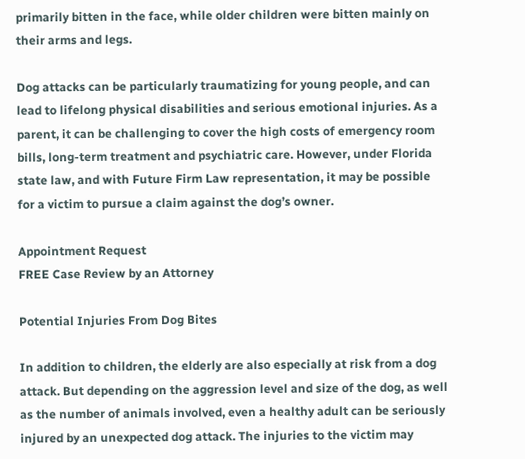primarily bitten in the face, while older children were bitten mainly on their arms and legs.

Dog attacks can be particularly traumatizing for young people, and can lead to lifelong physical disabilities and serious emotional injuries. As a parent, it can be challenging to cover the high costs of emergency room bills, long-term treatment and psychiatric care. However, under Florida state law, and with Future Firm Law representation, it may be possible for a victim to pursue a claim against the dog’s owner.

Appointment Request
FREE Case Review by an Attorney

Potential Injuries From Dog Bites

In addition to children, the elderly are also especially at risk from a dog attack. But depending on the aggression level and size of the dog, as well as the number of animals involved, even a healthy adult can be seriously injured by an unexpected dog attack. The injuries to the victim may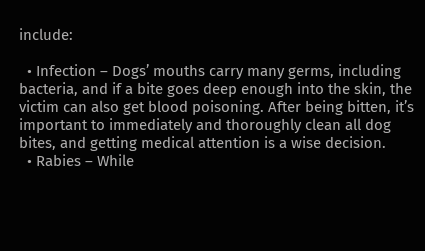include:

  • Infection – Dogs’ mouths carry many germs, including bacteria, and if a bite goes deep enough into the skin, the victim can also get blood poisoning. After being bitten, it’s important to immediately and thoroughly clean all dog bites, and getting medical attention is a wise decision.
  • Rabies – While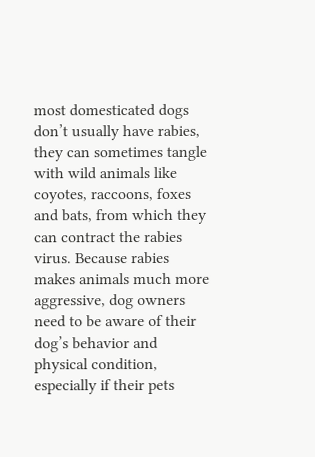most domesticated dogs don’t usually have rabies, they can sometimes tangle with wild animals like coyotes, raccoons, foxes and bats, from which they can contract the rabies virus. Because rabies makes animals much more aggressive, dog owners need to be aware of their dog’s behavior and physical condition, especially if their pets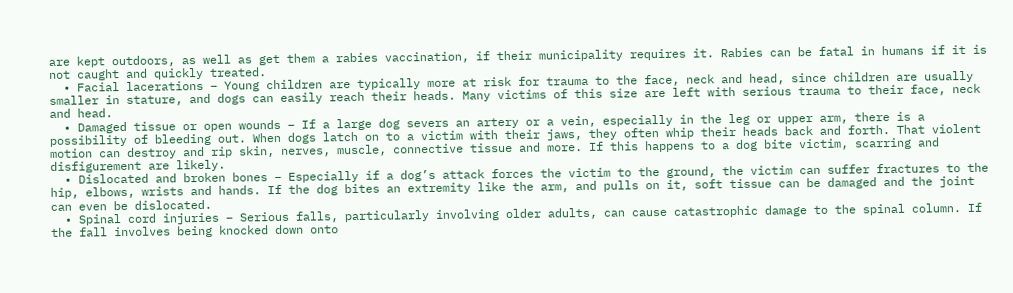are kept outdoors, as well as get them a rabies vaccination, if their municipality requires it. Rabies can be fatal in humans if it is not caught and quickly treated.
  • Facial lacerations – Young children are typically more at risk for trauma to the face, neck and head, since children are usually smaller in stature, and dogs can easily reach their heads. Many victims of this size are left with serious trauma to their face, neck and head.
  • Damaged tissue or open wounds – If a large dog severs an artery or a vein, especially in the leg or upper arm, there is a possibility of bleeding out. When dogs latch on to a victim with their jaws, they often whip their heads back and forth. That violent motion can destroy and rip skin, nerves, muscle, connective tissue and more. If this happens to a dog bite victim, scarring and disfigurement are likely.
  • Dislocated and broken bones – Especially if a dog’s attack forces the victim to the ground, the victim can suffer fractures to the hip, elbows, wrists and hands. If the dog bites an extremity like the arm, and pulls on it, soft tissue can be damaged and the joint can even be dislocated.
  • Spinal cord injuries – Serious falls, particularly involving older adults, can cause catastrophic damage to the spinal column. If the fall involves being knocked down onto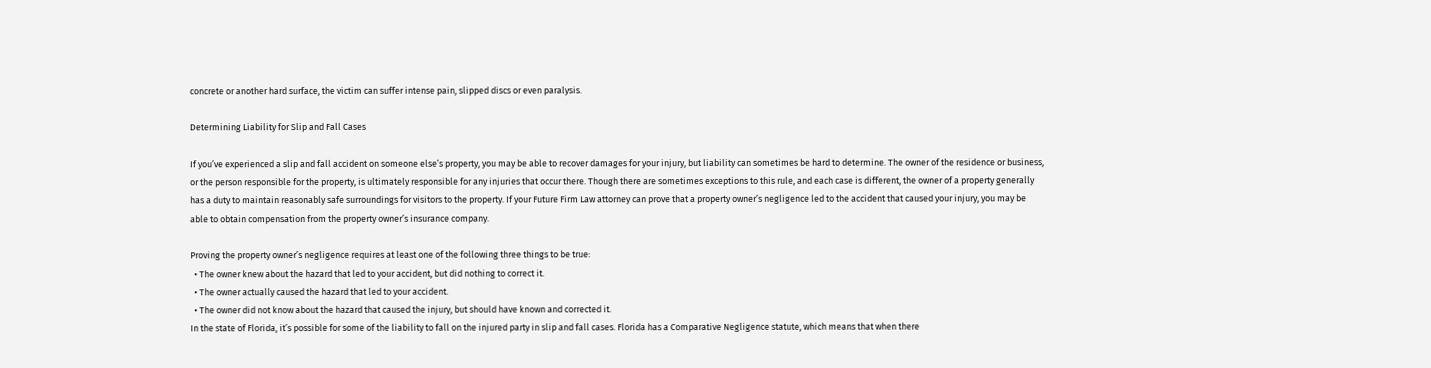concrete or another hard surface, the victim can suffer intense pain, slipped discs or even paralysis.

Determining Liability for Slip and Fall Cases

If you’ve experienced a slip and fall accident on someone else’s property, you may be able to recover damages for your injury, but liability can sometimes be hard to determine. The owner of the residence or business, or the person responsible for the property, is ultimately responsible for any injuries that occur there. Though there are sometimes exceptions to this rule, and each case is different, the owner of a property generally has a duty to maintain reasonably safe surroundings for visitors to the property. If your Future Firm Law attorney can prove that a property owner’s negligence led to the accident that caused your injury, you may be able to obtain compensation from the property owner’s insurance company.

Proving the property owner’s negligence requires at least one of the following three things to be true:
  • The owner knew about the hazard that led to your accident, but did nothing to correct it.
  • The owner actually caused the hazard that led to your accident.
  • The owner did not know about the hazard that caused the injury, but should have known and corrected it.
In the state of Florida, it’s possible for some of the liability to fall on the injured party in slip and fall cases. Florida has a Comparative Negligence statute, which means that when there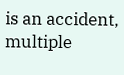is an accident, multiple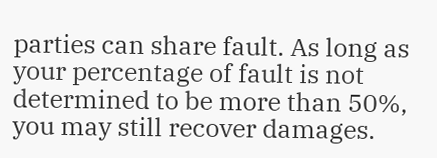parties can share fault. As long as your percentage of fault is not determined to be more than 50%, you may still recover damages.